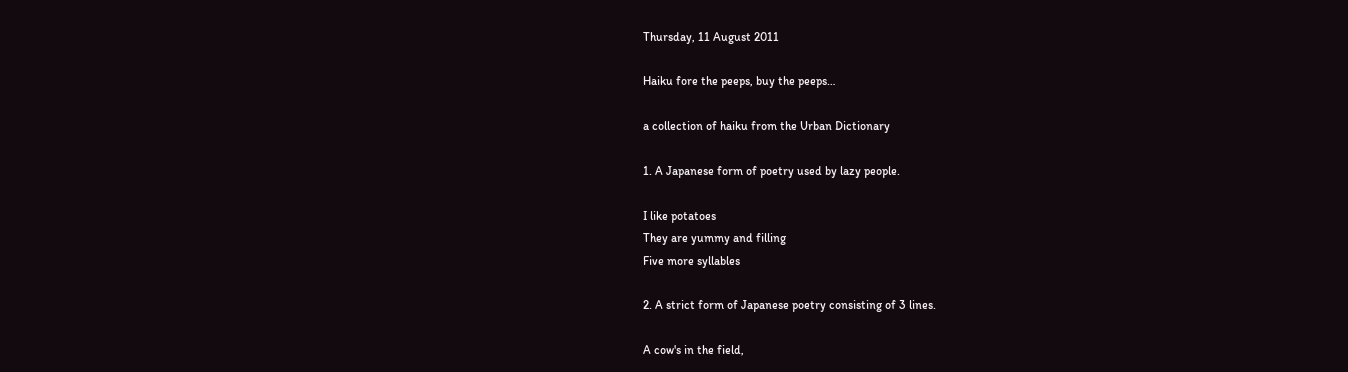Thursday, 11 August 2011

Haiku fore the peeps, buy the peeps…

a collection of haiku from the Urban Dictionary

1. A Japanese form of poetry used by lazy people.

I like potatoes
They are yummy and filling
Five more syllables

2. A strict form of Japanese poetry consisting of 3 lines.

A cow's in the field,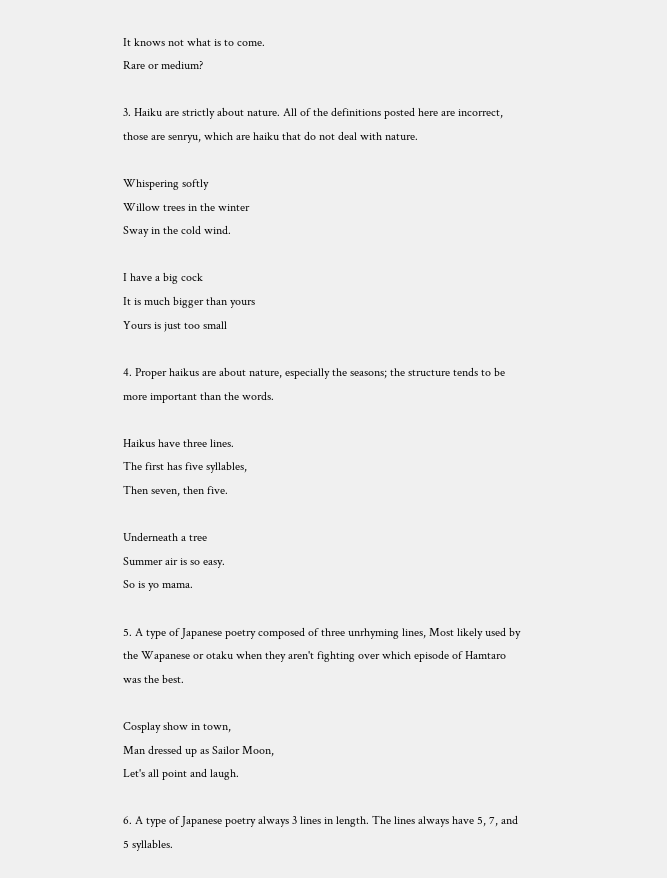It knows not what is to come.
Rare or medium?

3. Haiku are strictly about nature. All of the definitions posted here are incorrect, those are senryu, which are haiku that do not deal with nature.

Whispering softly
Willow trees in the winter
Sway in the cold wind.

I have a big cock
It is much bigger than yours
Yours is just too small

4. Proper haikus are about nature, especially the seasons; the structure tends to be more important than the words.

Haikus have three lines.
The first has five syllables,
Then seven, then five.

Underneath a tree
Summer air is so easy.
So is yo mama.

5. A type of Japanese poetry composed of three unrhyming lines, Most likely used by the Wapanese or otaku when they aren't fighting over which episode of Hamtaro was the best.

Cosplay show in town,
Man dressed up as Sailor Moon,
Let's all point and laugh.

6. A type of Japanese poetry always 3 lines in length. The lines always have 5, 7, and 5 syllables.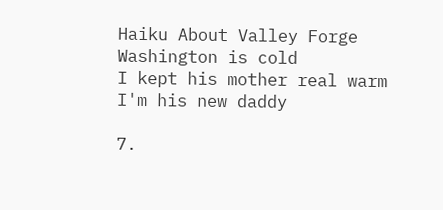Haiku About Valley Forge
Washington is cold
I kept his mother real warm
I'm his new daddy

7.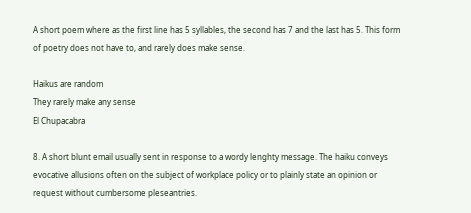A short poem where as the first line has 5 syllables, the second has 7 and the last has 5. This form of poetry does not have to, and rarely does make sense.

Haikus are random
They rarely make any sense
El Chupacabra

8. A short blunt email usually sent in response to a wordy lenghty message. The haiku conveys evocative allusions often on the subject of workplace policy or to plainly state an opinion or request without cumbersome pleseantries.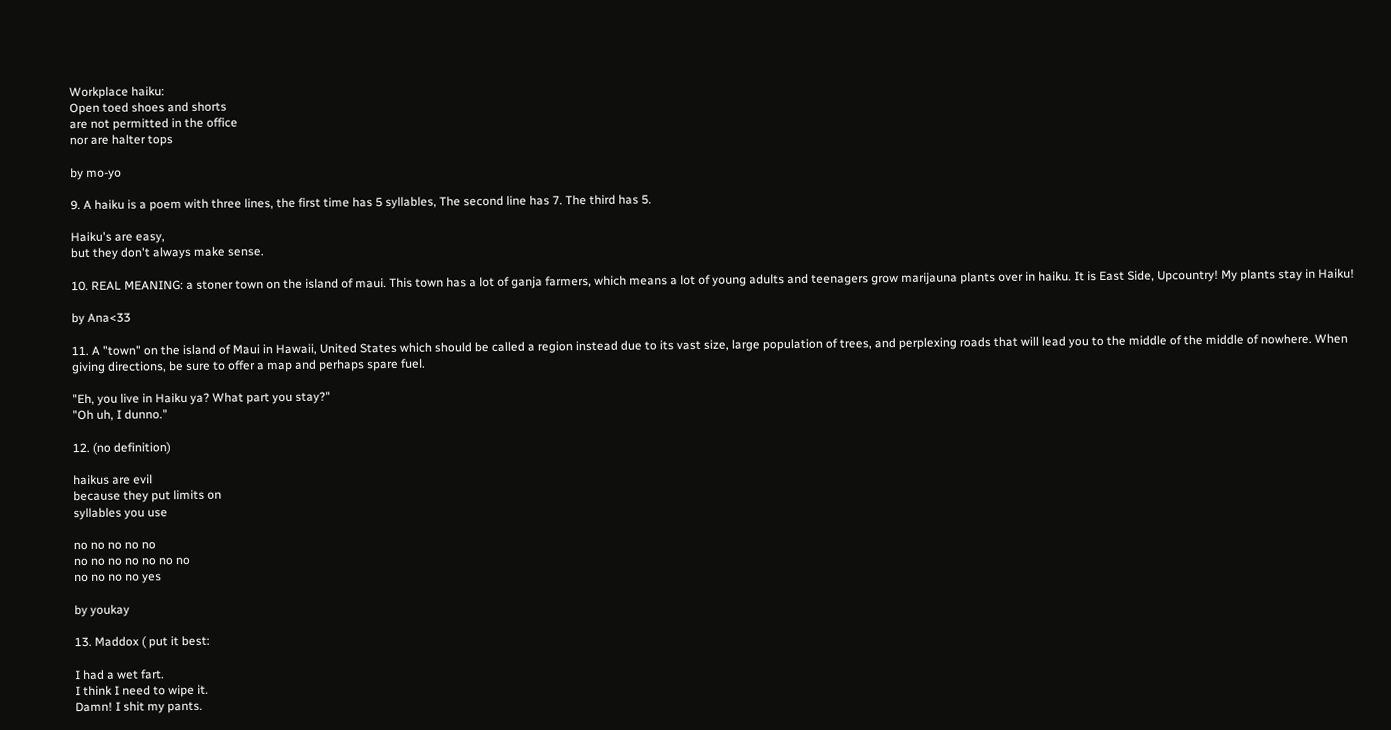Workplace haiku:
Open toed shoes and shorts
are not permitted in the office
nor are halter tops

by mo-yo

9. A haiku is a poem with three lines, the first time has 5 syllables, The second line has 7. The third has 5.

Haiku's are easy,
but they don't always make sense.

10. REAL MEANING: a stoner town on the island of maui. This town has a lot of ganja farmers, which means a lot of young adults and teenagers grow marijauna plants over in haiku. It is East Side, Upcountry! My plants stay in Haiku!

by Ana<33

11. A "town" on the island of Maui in Hawaii, United States which should be called a region instead due to its vast size, large population of trees, and perplexing roads that will lead you to the middle of the middle of nowhere. When giving directions, be sure to offer a map and perhaps spare fuel.

"Eh, you live in Haiku ya? What part you stay?"
"Oh uh, I dunno."

12. (no definition)

haikus are evil
because they put limits on
syllables you use

no no no no no
no no no no no no no
no no no no yes

by youkay

13. Maddox ( put it best:

I had a wet fart.
I think I need to wipe it.
Damn! I shit my pants.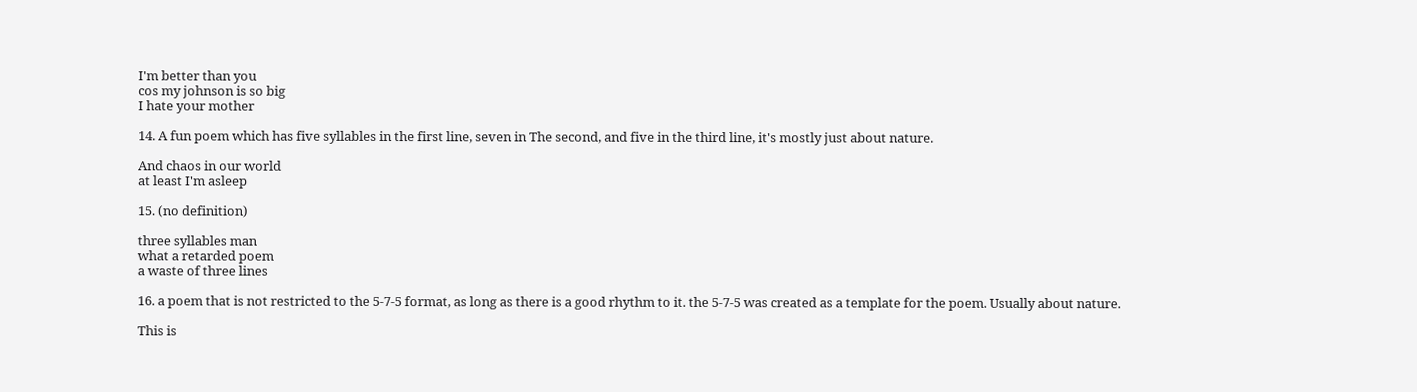I'm better than you
cos my johnson is so big
I hate your mother

14. A fun poem which has five syllables in the first line, seven in The second, and five in the third line, it's mostly just about nature.

And chaos in our world
at least I'm asleep

15. (no definition)

three syllables man
what a retarded poem
a waste of three lines

16. a poem that is not restricted to the 5-7-5 format, as long as there is a good rhythm to it. the 5-7-5 was created as a template for the poem. Usually about nature.

This is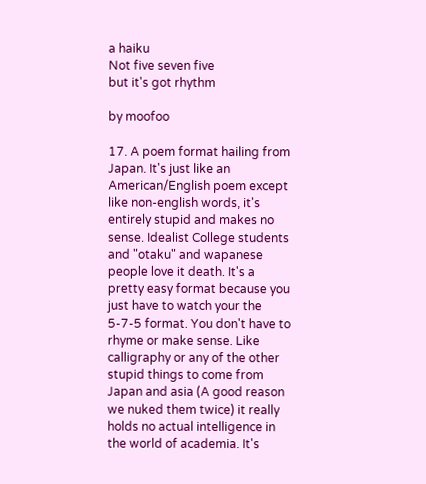a haiku
Not five seven five
but it's got rhythm

by moofoo

17. A poem format hailing from Japan. It's just like an American/English poem except like non-english words, it's entirely stupid and makes no sense. Idealist College students and "otaku" and wapanese people love it death. It's a pretty easy format because you just have to watch your the 5-7-5 format. You don't have to rhyme or make sense. Like calligraphy or any of the other stupid things to come from Japan and asia (A good reason we nuked them twice) it really holds no actual intelligence in the world of academia. It's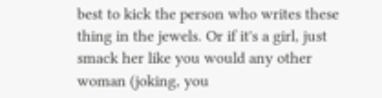best to kick the person who writes these thing in the jewels. Or if it's a girl, just smack her like you would any other woman (joking, you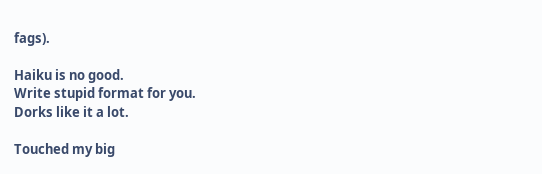fags).

Haiku is no good.
Write stupid format for you.
Dorks like it a lot.

Touched my big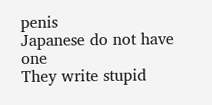penis
Japanese do not have one
They write stupid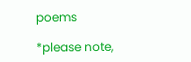poems

*please note,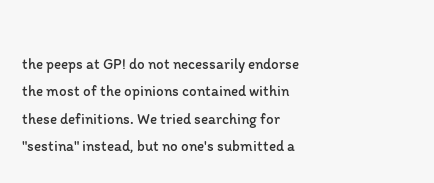the peeps at GP! do not necessarily endorse the most of the opinions contained within these definitions. We tried searching for "sestina" instead, but no one's submitted a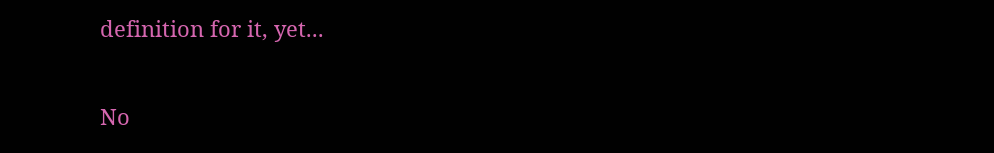definition for it, yet...

No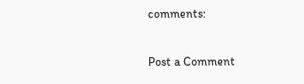comments:

Post a Comment